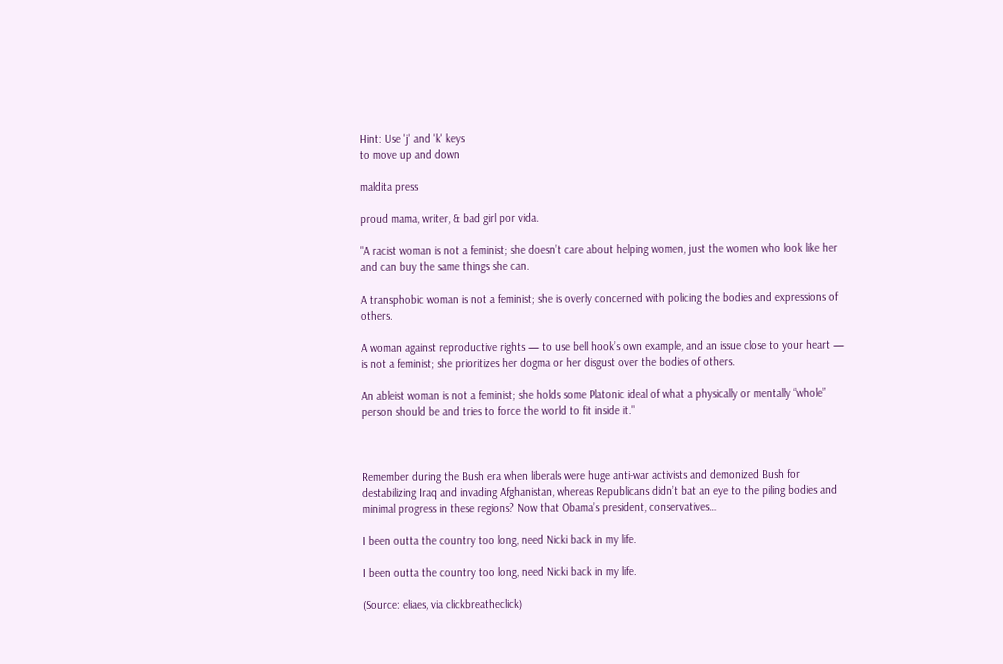Hint: Use 'j' and 'k' keys
to move up and down

maldita press

proud mama, writer, & bad girl por vida.

"A racist woman is not a feminist; she doesn’t care about helping women, just the women who look like her and can buy the same things she can.

A transphobic woman is not a feminist; she is overly concerned with policing the bodies and expressions of others.

A woman against reproductive rights — to use bell hook’s own example, and an issue close to your heart — is not a feminist; she prioritizes her dogma or her disgust over the bodies of others.

An ableist woman is not a feminist; she holds some Platonic ideal of what a physically or mentally “whole” person should be and tries to force the world to fit inside it."



Remember during the Bush era when liberals were huge anti-war activists and demonized Bush for destabilizing Iraq and invading Afghanistan, whereas Republicans didn’t bat an eye to the piling bodies and minimal progress in these regions? Now that Obama’s president, conservatives…

I been outta the country too long, need Nicki back in my life.

I been outta the country too long, need Nicki back in my life.

(Source: eliaes, via clickbreatheclick)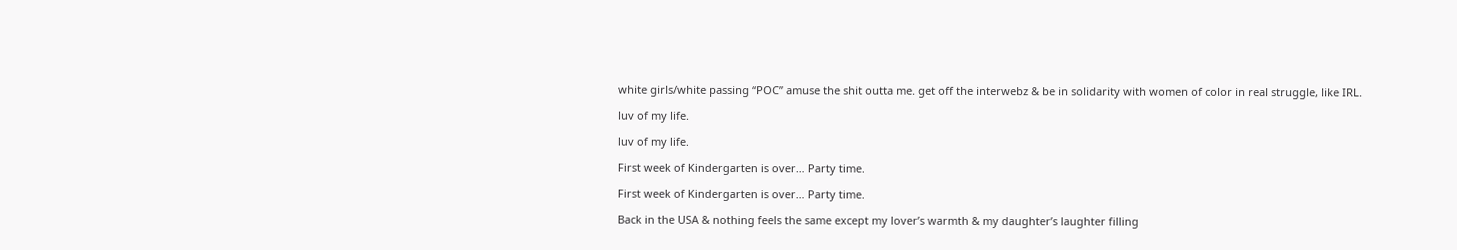white girls/white passing “POC” amuse the shit outta me. get off the interwebz & be in solidarity with women of color in real struggle, like IRL.

luv of my life.

luv of my life.

First week of Kindergarten is over… Party time.

First week of Kindergarten is over… Party time.

Back in the USA & nothing feels the same except my lover’s warmth & my daughter’s laughter filling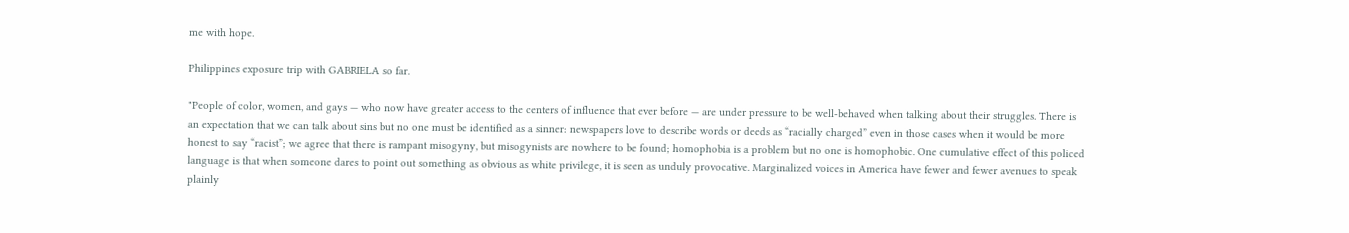me with hope.

Philippines exposure trip with GABRIELA so far.

"People of color, women, and gays — who now have greater access to the centers of influence that ever before — are under pressure to be well-behaved when talking about their struggles. There is an expectation that we can talk about sins but no one must be identified as a sinner: newspapers love to describe words or deeds as “racially charged” even in those cases when it would be more honest to say “racist”; we agree that there is rampant misogyny, but misogynists are nowhere to be found; homophobia is a problem but no one is homophobic. One cumulative effect of this policed language is that when someone dares to point out something as obvious as white privilege, it is seen as unduly provocative. Marginalized voices in America have fewer and fewer avenues to speak plainly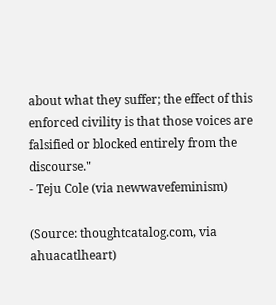about what they suffer; the effect of this enforced civility is that those voices are falsified or blocked entirely from the discourse."
- Teju Cole (via newwavefeminism)

(Source: thoughtcatalog.com, via ahuacatlheart)